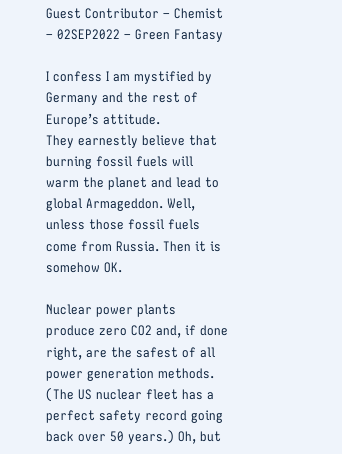Guest Contributor – Chemist – 02SEP2022 – Green Fantasy

I confess I am mystified by Germany and the rest of Europe’s attitude.
They earnestly believe that burning fossil fuels will warm the planet and lead to global Armageddon. Well, unless those fossil fuels come from Russia. Then it is somehow OK.

Nuclear power plants produce zero CO2 and, if done right, are the safest of all power generation methods. (The US nuclear fleet has a perfect safety record going back over 50 years.) Oh, but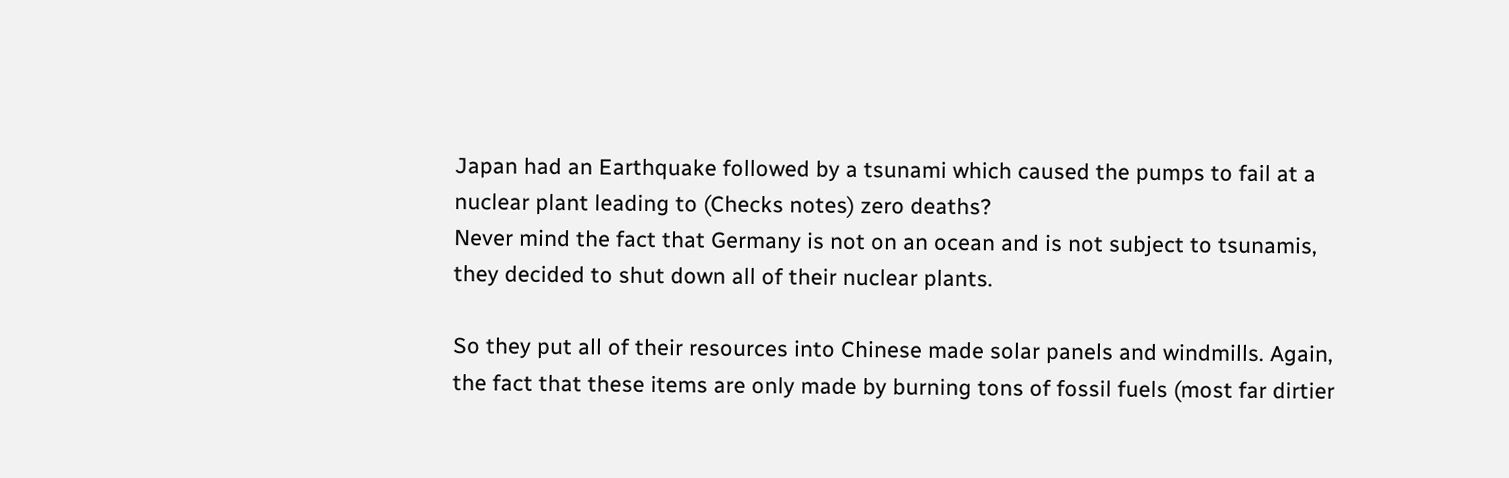Japan had an Earthquake followed by a tsunami which caused the pumps to fail at a nuclear plant leading to (Checks notes) zero deaths?
Never mind the fact that Germany is not on an ocean and is not subject to tsunamis, they decided to shut down all of their nuclear plants.

So they put all of their resources into Chinese made solar panels and windmills. Again, the fact that these items are only made by burning tons of fossil fuels (most far dirtier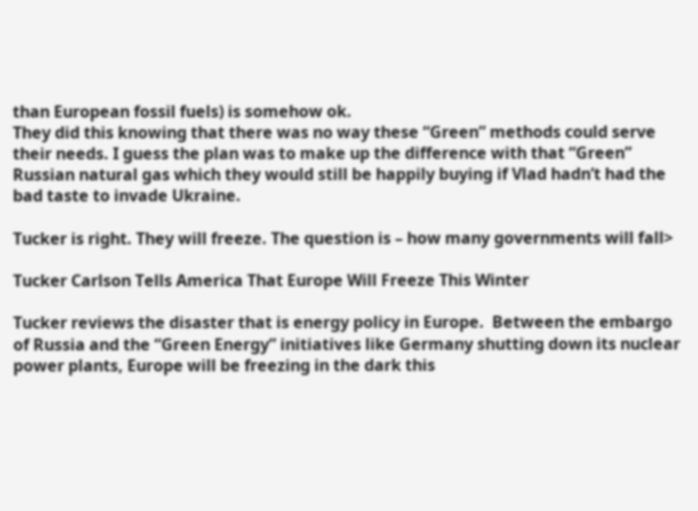than European fossil fuels) is somehow ok.
They did this knowing that there was no way these “Green” methods could serve their needs. I guess the plan was to make up the difference with that “Green” Russian natural gas which they would still be happily buying if Vlad hadn’t had the bad taste to invade Ukraine.

Tucker is right. They will freeze. The question is – how many governments will fall>

Tucker Carlson Tells America That Europe Will Freeze This Winter

Tucker reviews the disaster that is energy policy in Europe.  Between the embargo of Russia and the “Green Energy” initiatives like Germany shutting down its nuclear power plants, Europe will be freezing in the dark this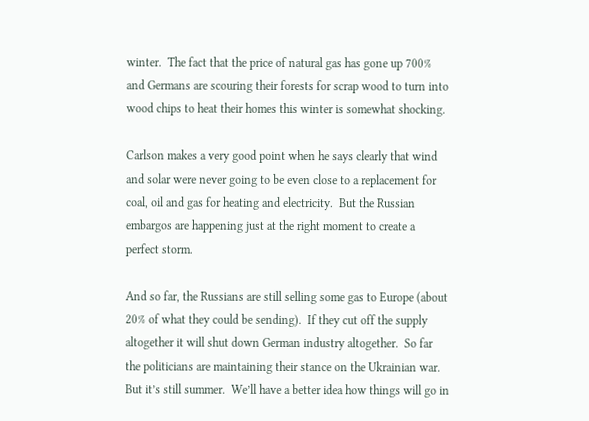winter.  The fact that the price of natural gas has gone up 700% and Germans are scouring their forests for scrap wood to turn into wood chips to heat their homes this winter is somewhat shocking.

Carlson makes a very good point when he says clearly that wind and solar were never going to be even close to a replacement for coal, oil and gas for heating and electricity.  But the Russian embargos are happening just at the right moment to create a perfect storm.

And so far, the Russians are still selling some gas to Europe (about 20% of what they could be sending).  If they cut off the supply altogether it will shut down German industry altogether.  So far the politicians are maintaining their stance on the Ukrainian war.  But it’s still summer.  We’ll have a better idea how things will go in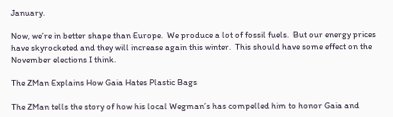January.

Now, we’re in better shape than Europe.  We produce a lot of fossil fuels.  But our energy prices have skyrocketed and they will increase again this winter.  This should have some effect on the November elections I think.

The ZMan Explains How Gaia Hates Plastic Bags

The ZMan tells the story of how his local Wegman’s has compelled him to honor Gaia and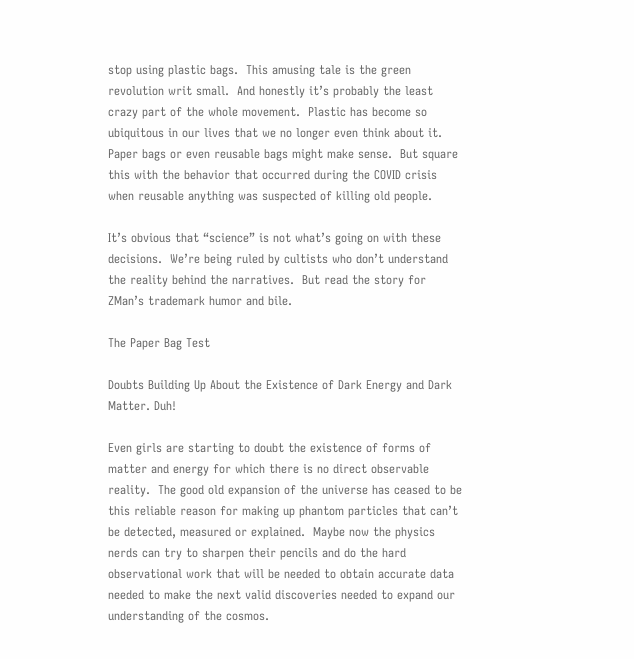stop using plastic bags.  This amusing tale is the green revolution writ small.  And honestly it’s probably the least crazy part of the whole movement.  Plastic has become so ubiquitous in our lives that we no longer even think about it.  Paper bags or even reusable bags might make sense.  But square this with the behavior that occurred during the COVID crisis when reusable anything was suspected of killing old people.

It’s obvious that “science” is not what’s going on with these decisions.  We’re being ruled by cultists who don’t understand the reality behind the narratives.  But read the story for ZMan’s trademark humor and bile.

The Paper Bag Test

Doubts Building Up About the Existence of Dark Energy and Dark Matter. Duh!

Even girls are starting to doubt the existence of forms of matter and energy for which there is no direct observable reality.  The good old expansion of the universe has ceased to be this reliable reason for making up phantom particles that can’t be detected, measured or explained.  Maybe now the physics nerds can try to sharpen their pencils and do the hard observational work that will be needed to obtain accurate data needed to make the next valid discoveries needed to expand our understanding of the cosmos.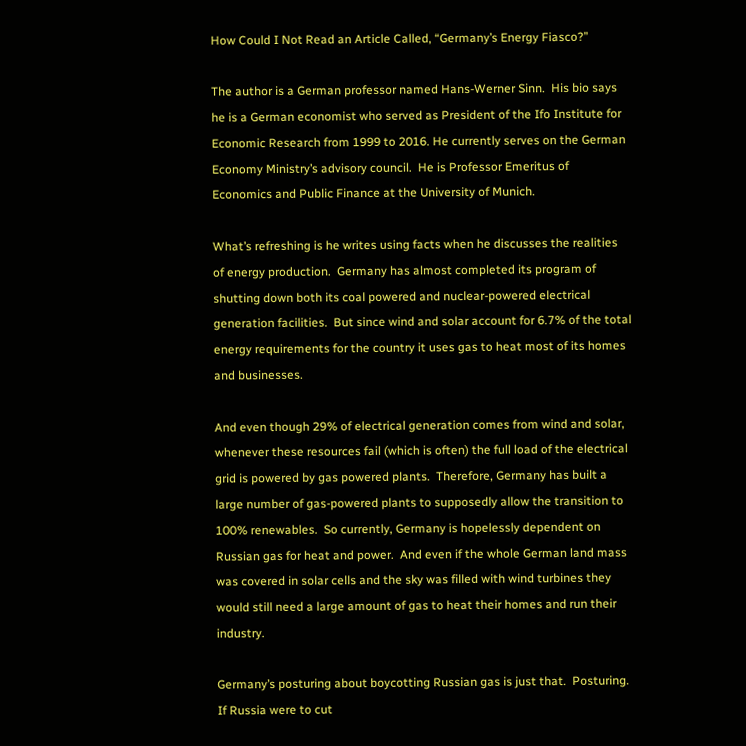How Could I Not Read an Article Called, “Germany’s Energy Fiasco?”

The author is a German professor named Hans-Werner Sinn.  His bio says he is a German economist who served as President of the Ifo Institute for Economic Research from 1999 to 2016. He currently serves on the German Economy Ministry’s advisory council.  He is Professor Emeritus of Economics and Public Finance at the University of Munich.

What’s refreshing is he writes using facts when he discusses the realities of energy production.  Germany has almost completed its program of shutting down both its coal powered and nuclear-powered electrical generation facilities.  But since wind and solar account for 6.7% of the total energy requirements for the country it uses gas to heat most of its homes and businesses.

And even though 29% of electrical generation comes from wind and solar, whenever these resources fail (which is often) the full load of the electrical grid is powered by gas powered plants.  Therefore, Germany has built a large number of gas-powered plants to supposedly allow the transition to 100% renewables.  So currently, Germany is hopelessly dependent on Russian gas for heat and power.  And even if the whole German land mass was covered in solar cells and the sky was filled with wind turbines they would still need a large amount of gas to heat their homes and run their industry.

Germany’s posturing about boycotting Russian gas is just that.  Posturing.  If Russia were to cut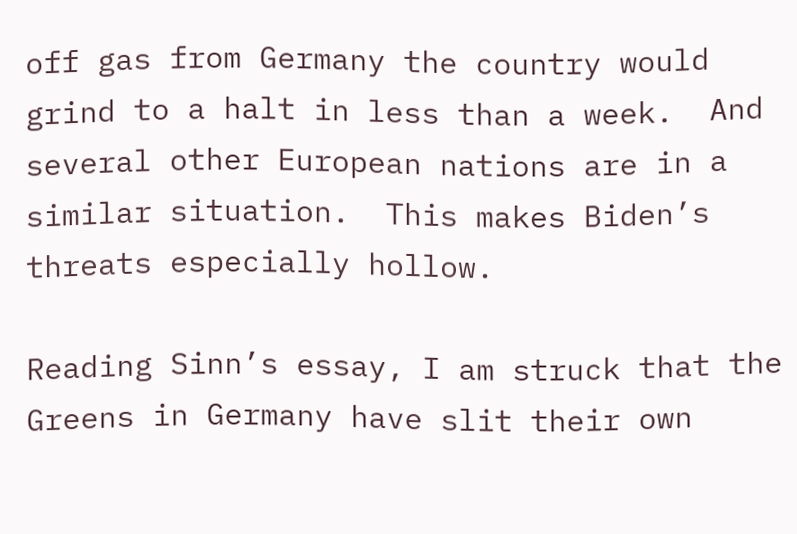off gas from Germany the country would grind to a halt in less than a week.  And several other European nations are in a similar situation.  This makes Biden’s threats especially hollow.

Reading Sinn’s essay, I am struck that the Greens in Germany have slit their own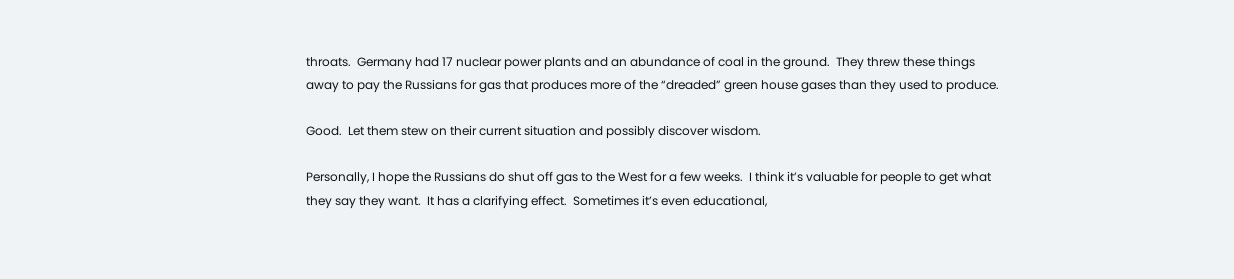throats.  Germany had 17 nuclear power plants and an abundance of coal in the ground.  They threw these things away to pay the Russians for gas that produces more of the “dreaded” green house gases than they used to produce.

Good.  Let them stew on their current situation and possibly discover wisdom.

Personally, I hope the Russians do shut off gas to the West for a few weeks.  I think it’s valuable for people to get what they say they want.  It has a clarifying effect.  Sometimes it’s even educational,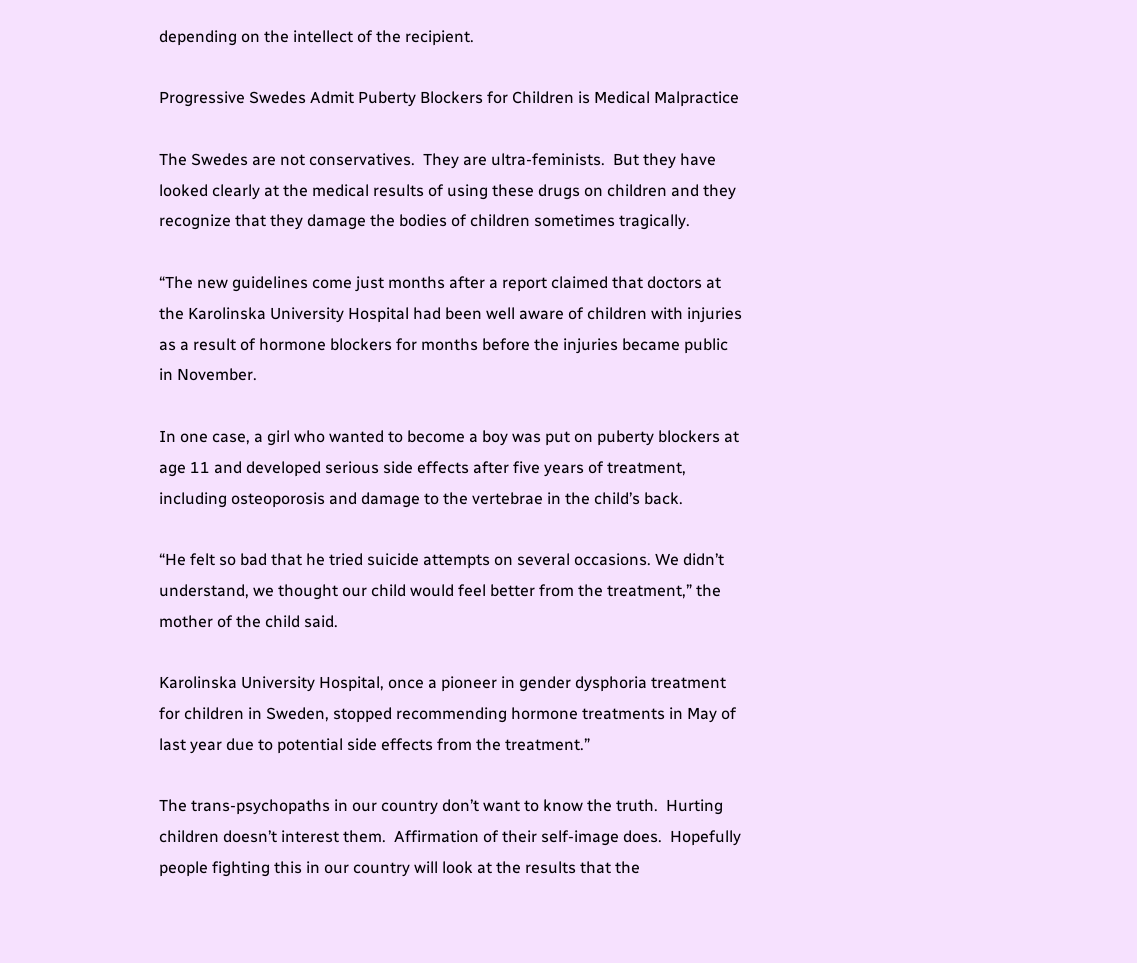depending on the intellect of the recipient.

Progressive Swedes Admit Puberty Blockers for Children is Medical Malpractice

The Swedes are not conservatives.  They are ultra-feminists.  But they have looked clearly at the medical results of using these drugs on children and they recognize that they damage the bodies of children sometimes tragically.

“The new guidelines come just months after a report claimed that doctors at the Karolinska University Hospital had been well aware of children with injuries as a result of hormone blockers for months before the injuries became public in November.

In one case, a girl who wanted to become a boy was put on puberty blockers at age 11 and developed serious side effects after five years of treatment, including osteoporosis and damage to the vertebrae in the child’s back.

“He felt so bad that he tried suicide attempts on several occasions. We didn’t understand, we thought our child would feel better from the treatment,” the mother of the child said.

Karolinska University Hospital, once a pioneer in gender dysphoria treatment for children in Sweden, stopped recommending hormone treatments in May of last year due to potential side effects from the treatment.”

The trans-psychopaths in our country don’t want to know the truth.  Hurting children doesn’t interest them.  Affirmation of their self-image does.  Hopefully people fighting this in our country will look at the results that the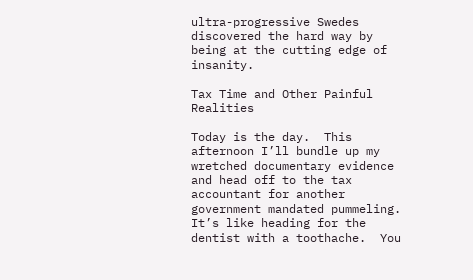ultra-progressive Swedes discovered the hard way by being at the cutting edge of insanity.

Tax Time and Other Painful Realities

Today is the day.  This afternoon I’ll bundle up my wretched documentary evidence and head off to the tax accountant for another government mandated pummeling.  It’s like heading for the dentist with a toothache.  You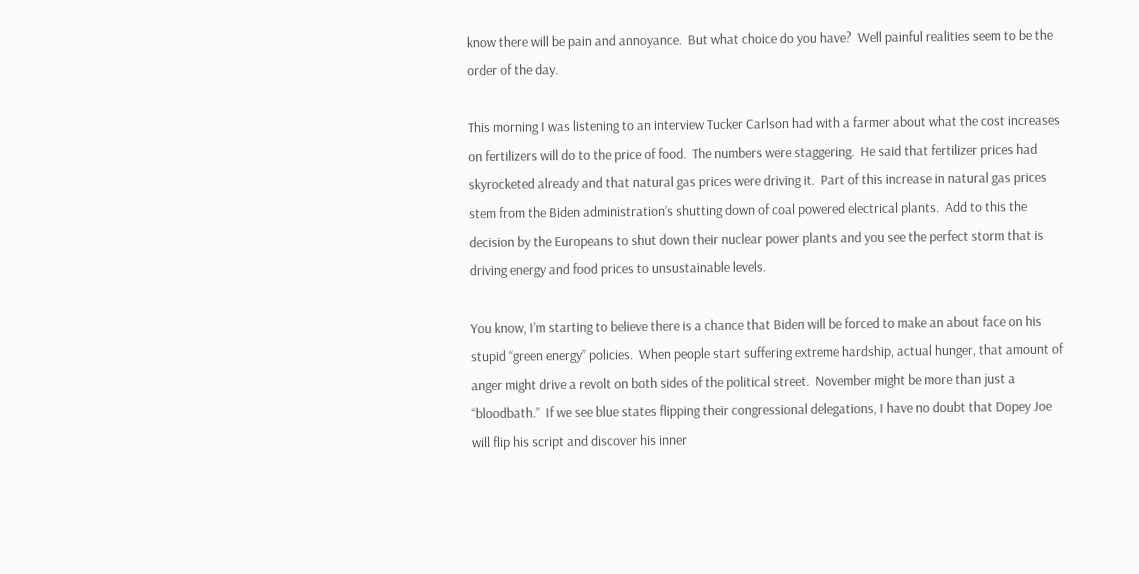know there will be pain and annoyance.  But what choice do you have?  Well painful realities seem to be the order of the day.

This morning I was listening to an interview Tucker Carlson had with a farmer about what the cost increases on fertilizers will do to the price of food.  The numbers were staggering.  He said that fertilizer prices had skyrocketed already and that natural gas prices were driving it.  Part of this increase in natural gas prices stem from the Biden administration’s shutting down of coal powered electrical plants.  Add to this the decision by the Europeans to shut down their nuclear power plants and you see the perfect storm that is driving energy and food prices to unsustainable levels.

You know, I’m starting to believe there is a chance that Biden will be forced to make an about face on his stupid “green energy” policies.  When people start suffering extreme hardship, actual hunger, that amount of anger might drive a revolt on both sides of the political street.  November might be more than just a “bloodbath.”  If we see blue states flipping their congressional delegations, I have no doubt that Dopey Joe will flip his script and discover his inner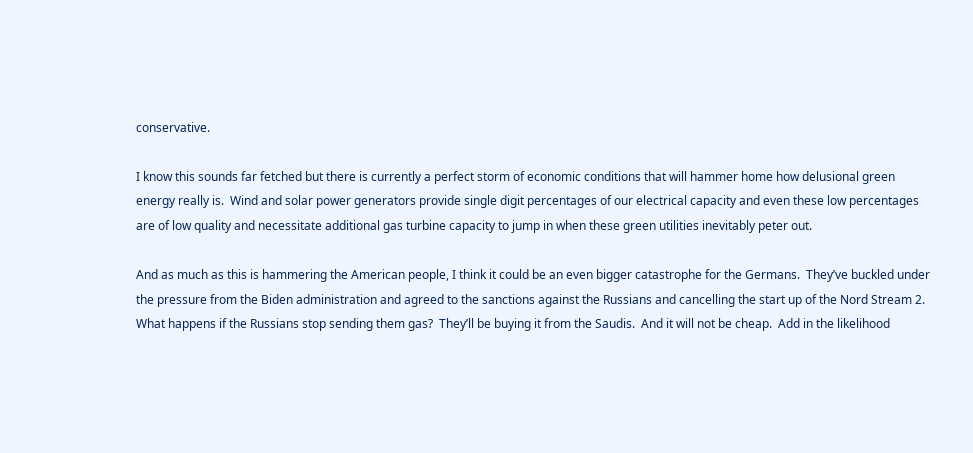conservative.

I know this sounds far fetched but there is currently a perfect storm of economic conditions that will hammer home how delusional green energy really is.  Wind and solar power generators provide single digit percentages of our electrical capacity and even these low percentages are of low quality and necessitate additional gas turbine capacity to jump in when these green utilities inevitably peter out.

And as much as this is hammering the American people, I think it could be an even bigger catastrophe for the Germans.  They’ve buckled under the pressure from the Biden administration and agreed to the sanctions against the Russians and cancelling the start up of the Nord Stream 2.  What happens if the Russians stop sending them gas?  They’ll be buying it from the Saudis.  And it will not be cheap.  Add in the likelihood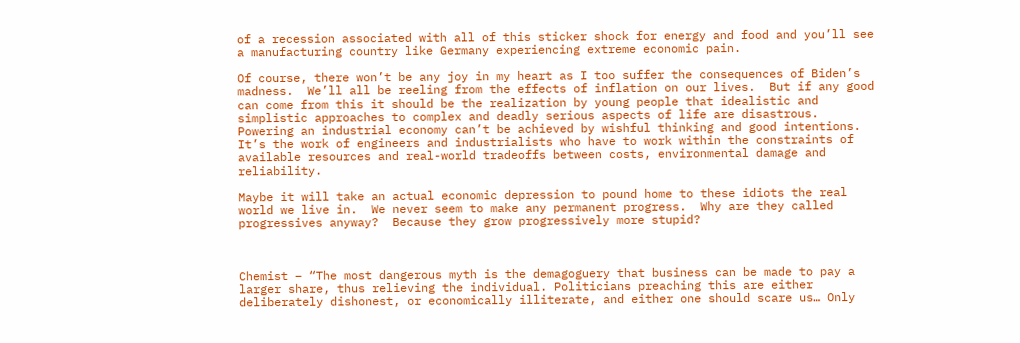of a recession associated with all of this sticker shock for energy and food and you’ll see a manufacturing country like Germany experiencing extreme economic pain.

Of course, there won’t be any joy in my heart as I too suffer the consequences of Biden’s madness.  We’ll all be reeling from the effects of inflation on our lives.  But if any good can come from this it should be the realization by young people that idealistic and simplistic approaches to complex and deadly serious aspects of life are disastrous.  Powering an industrial economy can’t be achieved by wishful thinking and good intentions.  It’s the work of engineers and industrialists who have to work within the constraints of available resources and real-world tradeoffs between costs, environmental damage and reliability.

Maybe it will take an actual economic depression to pound home to these idiots the real world we live in.  We never seem to make any permanent progress.  Why are they called progressives anyway?  Because they grow progressively more stupid?



Chemist – “The most dangerous myth is the demagoguery that business can be made to pay a larger share, thus relieving the individual. Politicians preaching this are either deliberately dishonest, or economically illiterate, and either one should scare us… Only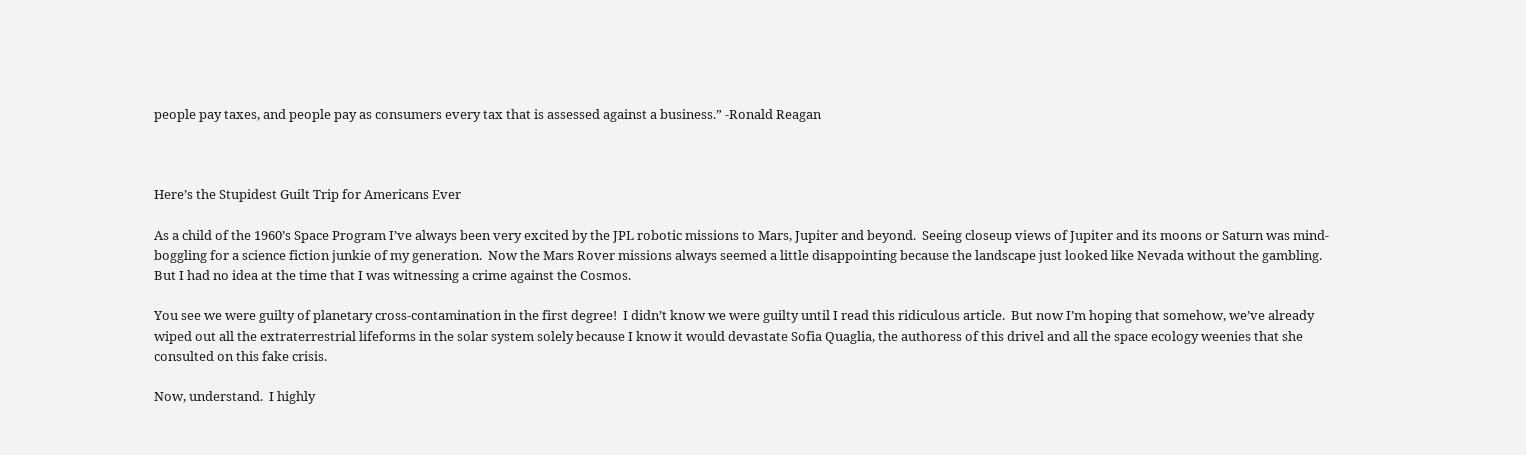people pay taxes, and people pay as consumers every tax that is assessed against a business.” -Ronald Reagan



Here’s the Stupidest Guilt Trip for Americans Ever

As a child of the 1960’s Space Program I’ve always been very excited by the JPL robotic missions to Mars, Jupiter and beyond.  Seeing closeup views of Jupiter and its moons or Saturn was mind-boggling for a science fiction junkie of my generation.  Now the Mars Rover missions always seemed a little disappointing because the landscape just looked like Nevada without the gambling.  But I had no idea at the time that I was witnessing a crime against the Cosmos.

You see we were guilty of planetary cross-contamination in the first degree!  I didn’t know we were guilty until I read this ridiculous article.  But now I’m hoping that somehow, we’ve already wiped out all the extraterrestrial lifeforms in the solar system solely because I know it would devastate Sofia Quaglia, the authoress of this drivel and all the space ecology weenies that she consulted on this fake crisis.

Now, understand.  I highly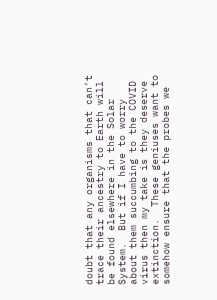doubt that any organisms that can’t trace their ancestry to Earth will be found elsewhere in the Solar System.  But if I have to worry about them succumbing to the COVID virus then my take is they deserve extinction.  These geniuses want to somehow ensure that the probes we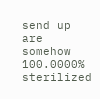send up are somehow 100.0000% sterilized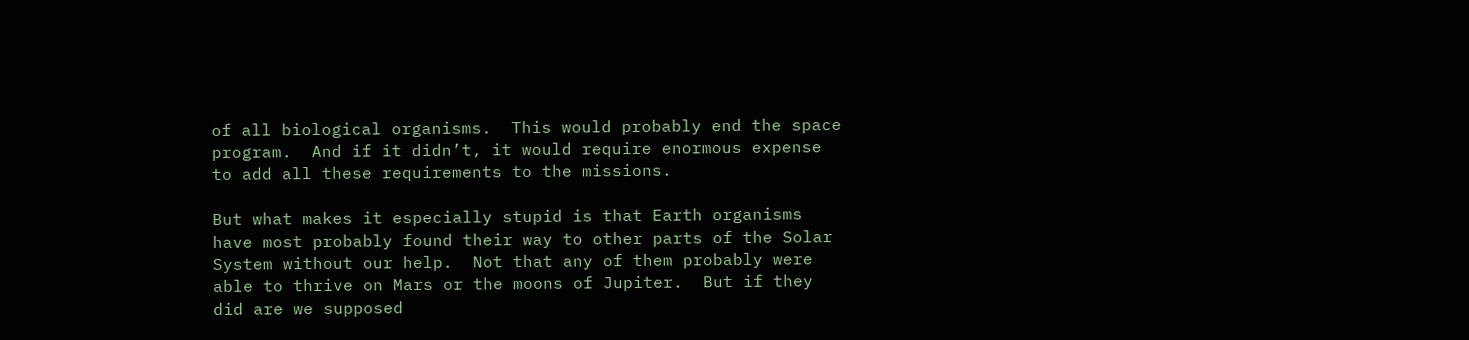of all biological organisms.  This would probably end the space program.  And if it didn’t, it would require enormous expense to add all these requirements to the missions.

But what makes it especially stupid is that Earth organisms have most probably found their way to other parts of the Solar System without our help.  Not that any of them probably were able to thrive on Mars or the moons of Jupiter.  But if they did are we supposed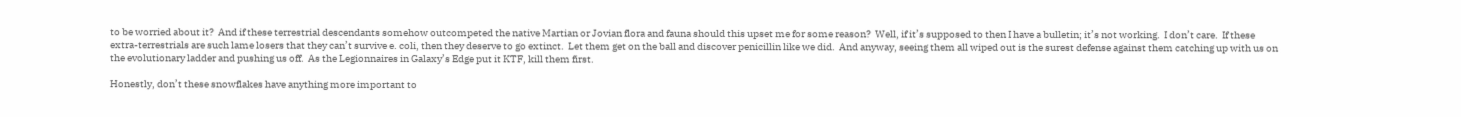to be worried about it?  And if these terrestrial descendants somehow outcompeted the native Martian or Jovian flora and fauna should this upset me for some reason?  Well, if it’s supposed to then I have a bulletin; it’s not working.  I don’t care.  If these extra-terrestrials are such lame losers that they can’t survive e. coli, then they deserve to go extinct.  Let them get on the ball and discover penicillin like we did.  And anyway, seeing them all wiped out is the surest defense against them catching up with us on the evolutionary ladder and pushing us off.  As the Legionnaires in Galaxy’s Edge put it KTF, kill them first.

Honestly, don’t these snowflakes have anything more important to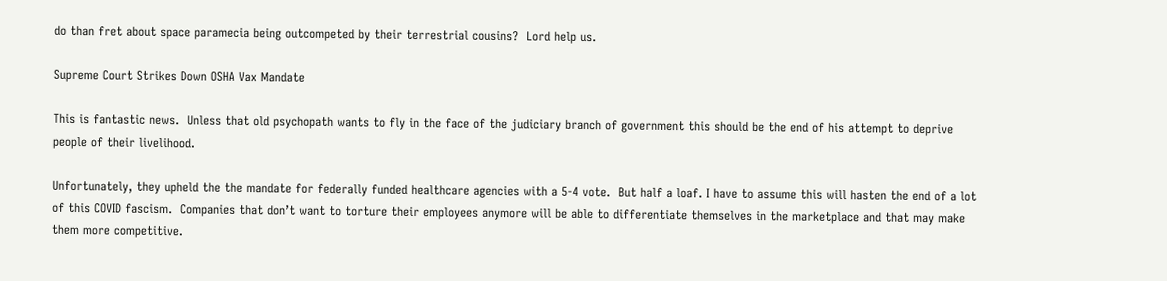do than fret about space paramecia being outcompeted by their terrestrial cousins?  Lord help us.

Supreme Court Strikes Down OSHA Vax Mandate

This is fantastic news.  Unless that old psychopath wants to fly in the face of the judiciary branch of government this should be the end of his attempt to deprive people of their livelihood.

Unfortunately, they upheld the the mandate for federally funded healthcare agencies with a 5-4 vote.  But half a loaf. I have to assume this will hasten the end of a lot of this COVID fascism.  Companies that don’t want to torture their employees anymore will be able to differentiate themselves in the marketplace and that may make them more competitive.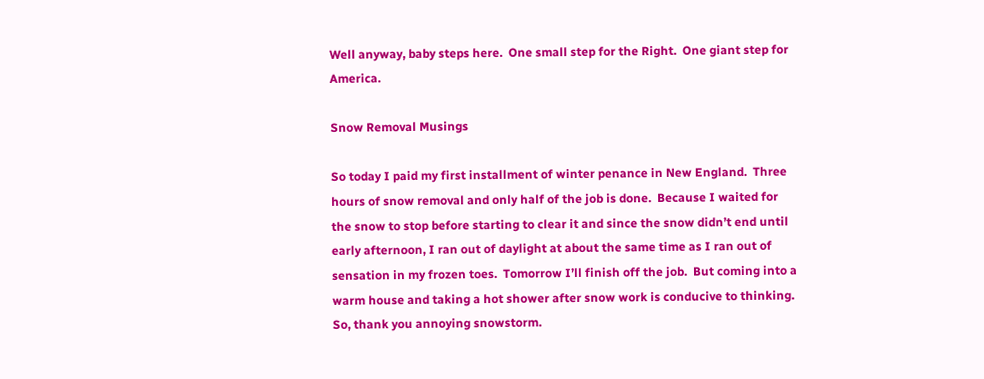Well anyway, baby steps here.  One small step for the Right.  One giant step for America.

Snow Removal Musings

So today I paid my first installment of winter penance in New England.  Three hours of snow removal and only half of the job is done.  Because I waited for the snow to stop before starting to clear it and since the snow didn’t end until early afternoon, I ran out of daylight at about the same time as I ran out of sensation in my frozen toes.  Tomorrow I’ll finish off the job.  But coming into a warm house and taking a hot shower after snow work is conducive to thinking.  So, thank you annoying snowstorm.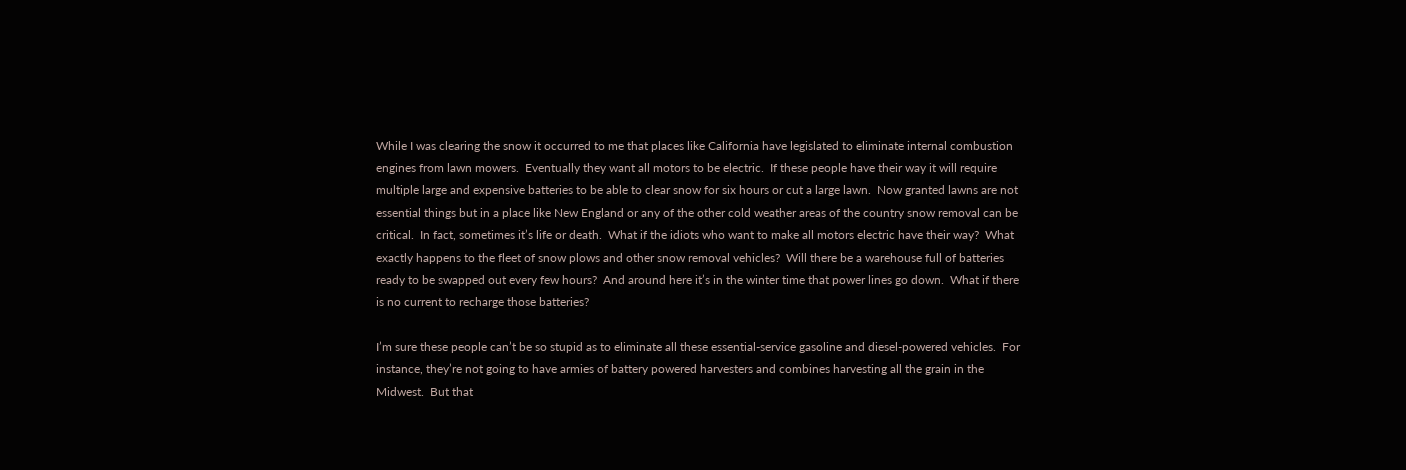While I was clearing the snow it occurred to me that places like California have legislated to eliminate internal combustion engines from lawn mowers.  Eventually they want all motors to be electric.  If these people have their way it will require multiple large and expensive batteries to be able to clear snow for six hours or cut a large lawn.  Now granted lawns are not essential things but in a place like New England or any of the other cold weather areas of the country snow removal can be critical.  In fact, sometimes it’s life or death.  What if the idiots who want to make all motors electric have their way?  What exactly happens to the fleet of snow plows and other snow removal vehicles?  Will there be a warehouse full of batteries ready to be swapped out every few hours?  And around here it’s in the winter time that power lines go down.  What if there is no current to recharge those batteries?

I’m sure these people can’t be so stupid as to eliminate all these essential-service gasoline and diesel-powered vehicles.  For instance, they’re not going to have armies of battery powered harvesters and combines harvesting all the grain in the Midwest.  But that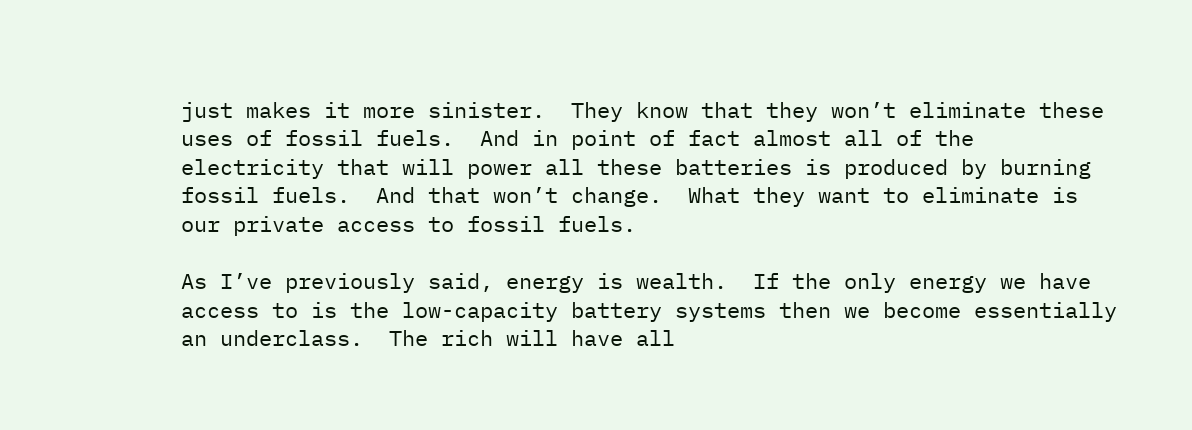just makes it more sinister.  They know that they won’t eliminate these uses of fossil fuels.  And in point of fact almost all of the electricity that will power all these batteries is produced by burning fossil fuels.  And that won’t change.  What they want to eliminate is our private access to fossil fuels.

As I’ve previously said, energy is wealth.  If the only energy we have access to is the low-capacity battery systems then we become essentially an underclass.  The rich will have all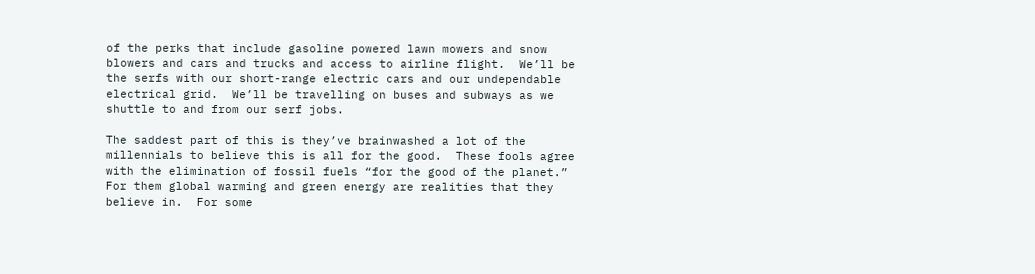of the perks that include gasoline powered lawn mowers and snow blowers and cars and trucks and access to airline flight.  We’ll be the serfs with our short-range electric cars and our undependable electrical grid.  We’ll be travelling on buses and subways as we shuttle to and from our serf jobs.

The saddest part of this is they’ve brainwashed a lot of the millennials to believe this is all for the good.  These fools agree with the elimination of fossil fuels “for the good of the planet.”  For them global warming and green energy are realities that they believe in.  For some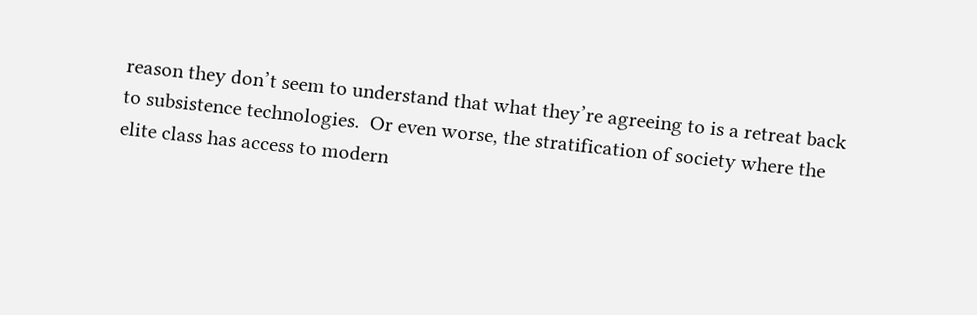reason they don’t seem to understand that what they’re agreeing to is a retreat back to subsistence technologies.  Or even worse, the stratification of society where the elite class has access to modern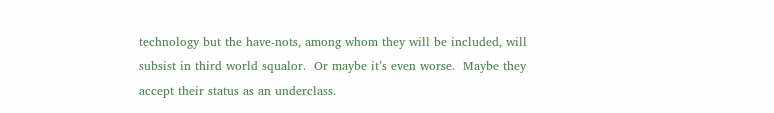technology but the have-nots, among whom they will be included, will subsist in third world squalor.  Or maybe it’s even worse.  Maybe they accept their status as an underclass.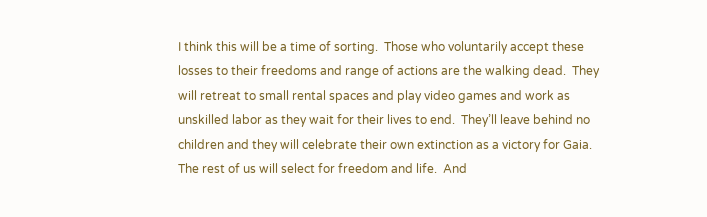I think this will be a time of sorting.  Those who voluntarily accept these losses to their freedoms and range of actions are the walking dead.  They will retreat to small rental spaces and play video games and work as unskilled labor as they wait for their lives to end.  They’ll leave behind no children and they will celebrate their own extinction as a victory for Gaia.  The rest of us will select for freedom and life.  And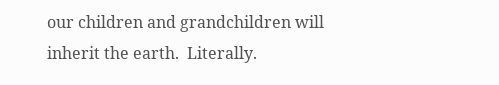our children and grandchildren will inherit the earth.  Literally.